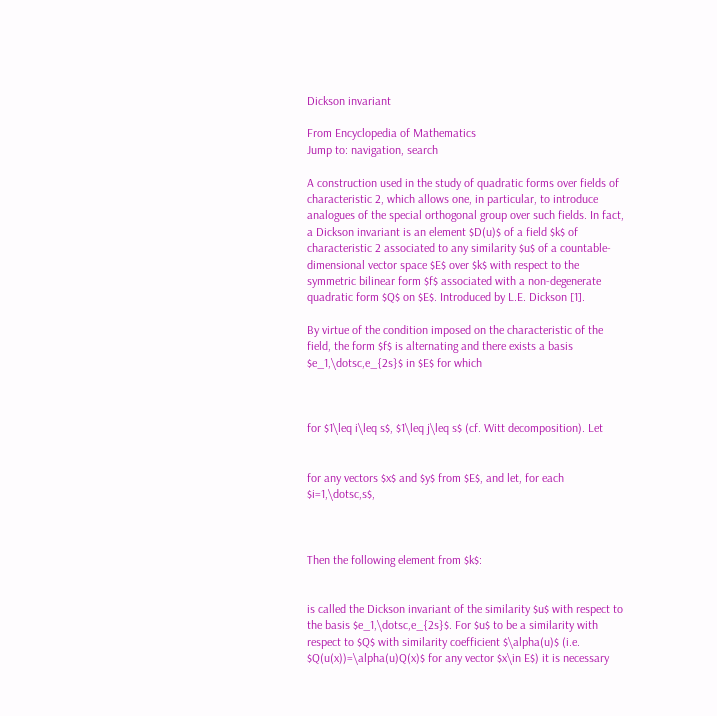Dickson invariant

From Encyclopedia of Mathematics
Jump to: navigation, search

A construction used in the study of quadratic forms over fields of characteristic 2, which allows one, in particular, to introduce analogues of the special orthogonal group over such fields. In fact, a Dickson invariant is an element $D(u)$ of a field $k$ of characteristic 2 associated to any similarity $u$ of a countable-dimensional vector space $E$ over $k$ with respect to the symmetric bilinear form $f$ associated with a non-degenerate quadratic form $Q$ on $E$. Introduced by L.E. Dickson [1].

By virtue of the condition imposed on the characteristic of the field, the form $f$ is alternating and there exists a basis $e_1,\dotsc,e_{2s}$ in $E$ for which



for $1\leq i\leq s$, $1\leq j\leq s$ (cf. Witt decomposition). Let


for any vectors $x$ and $y$ from $E$, and let, for each $i=1,\dotsc,s$,



Then the following element from $k$:


is called the Dickson invariant of the similarity $u$ with respect to the basis $e_1,\dotsc,e_{2s}$. For $u$ to be a similarity with respect to $Q$ with similarity coefficient $\alpha(u)$ (i.e. $Q(u(x))=\alpha(u)Q(x)$ for any vector $x\in E$) it is necessary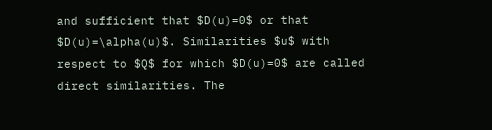and sufficient that $D(u)=0$ or that $D(u)=\alpha(u)$. Similarities $u$ with respect to $Q$ for which $D(u)=0$ are called direct similarities. The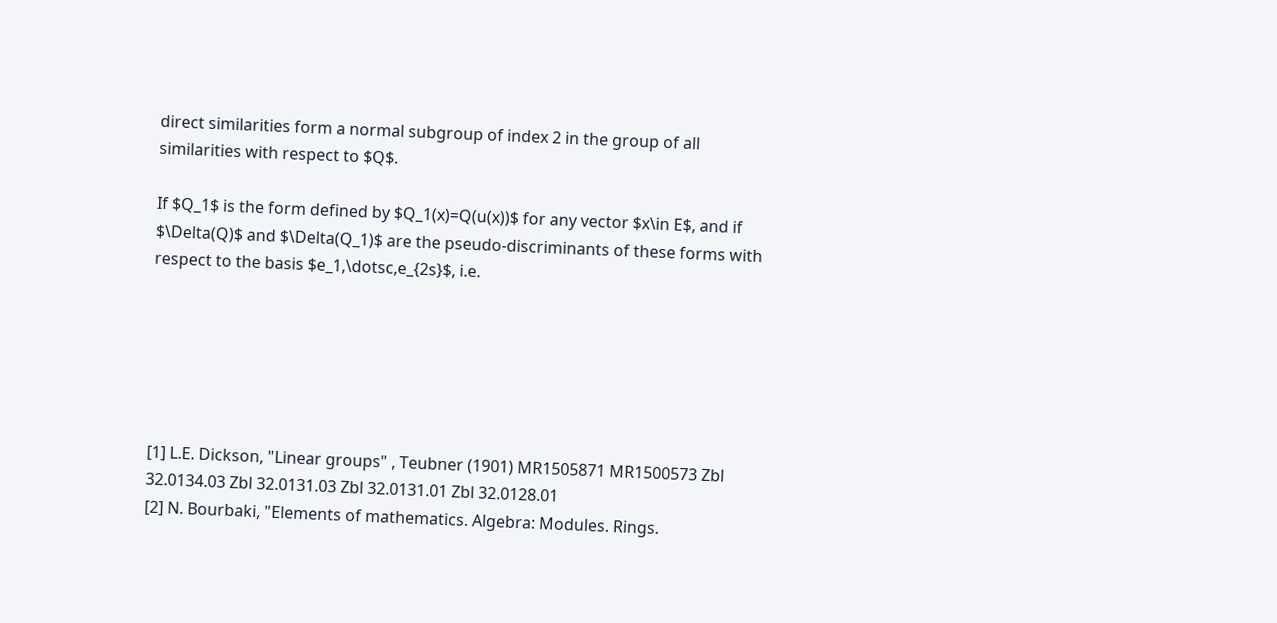direct similarities form a normal subgroup of index 2 in the group of all similarities with respect to $Q$.

If $Q_1$ is the form defined by $Q_1(x)=Q(u(x))$ for any vector $x\in E$, and if $\Delta(Q)$ and $\Delta(Q_1)$ are the pseudo-discriminants of these forms with respect to the basis $e_1,\dotsc,e_{2s}$, i.e.






[1] L.E. Dickson, "Linear groups" , Teubner (1901) MR1505871 MR1500573 Zbl 32.0134.03 Zbl 32.0131.03 Zbl 32.0131.01 Zbl 32.0128.01
[2] N. Bourbaki, "Elements of mathematics. Algebra: Modules. Rings.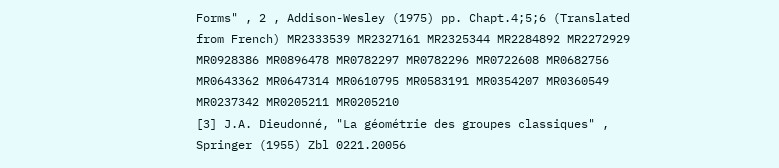Forms" , 2 , Addison-Wesley (1975) pp. Chapt.4;5;6 (Translated from French) MR2333539 MR2327161 MR2325344 MR2284892 MR2272929 MR0928386 MR0896478 MR0782297 MR0782296 MR0722608 MR0682756 MR0643362 MR0647314 MR0610795 MR0583191 MR0354207 MR0360549 MR0237342 MR0205211 MR0205210
[3] J.A. Dieudonné, "La géométrie des groupes classiques" , Springer (1955) Zbl 0221.20056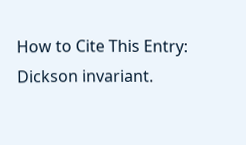How to Cite This Entry:
Dickson invariant.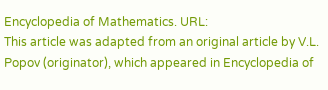Encyclopedia of Mathematics. URL:
This article was adapted from an original article by V.L. Popov (originator), which appeared in Encyclopedia of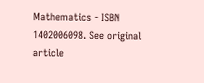Mathematics - ISBN 1402006098. See original article